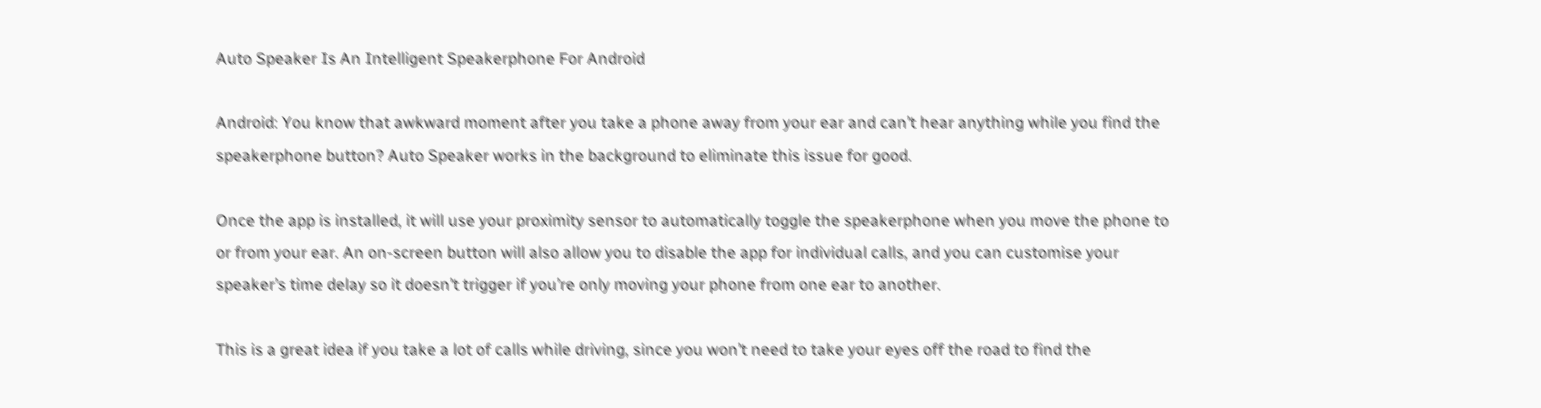Auto Speaker Is An Intelligent Speakerphone For Android

Android: You know that awkward moment after you take a phone away from your ear and can’t hear anything while you find the speakerphone button? Auto Speaker works in the background to eliminate this issue for good.

Once the app is installed, it will use your proximity sensor to automatically toggle the speakerphone when you move the phone to or from your ear. An on-screen button will also allow you to disable the app for individual calls, and you can customise your speaker’s time delay so it doesn’t trigger if you’re only moving your phone from one ear to another.

This is a great idea if you take a lot of calls while driving, since you won’t need to take your eyes off the road to find the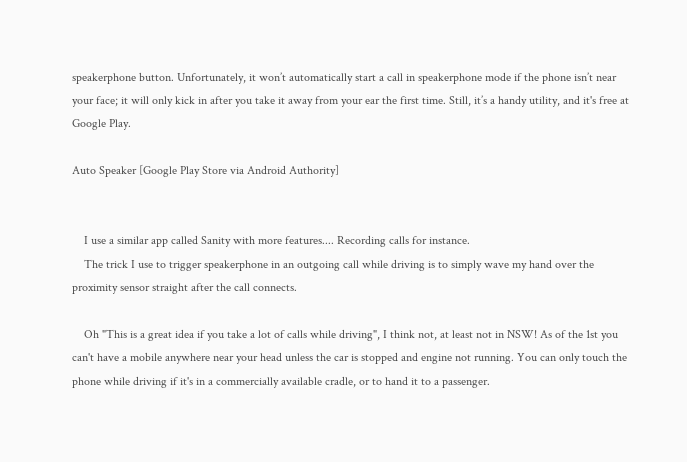speakerphone button. Unfortunately, it won’t automatically start a call in speakerphone mode if the phone isn’t near your face; it will only kick in after you take it away from your ear the first time. Still, it’s a handy utility, and it's free at Google Play.

Auto Speaker [Google Play Store via Android Authority]


    I use a similar app called Sanity with more features.... Recording calls for instance.
    The trick I use to trigger speakerphone in an outgoing call while driving is to simply wave my hand over the proximity sensor straight after the call connects.

    Oh "This is a great idea if you take a lot of calls while driving", I think not, at least not in NSW! As of the 1st you can't have a mobile anywhere near your head unless the car is stopped and engine not running. You can only touch the phone while driving if it's in a commercially available cradle, or to hand it to a passenger.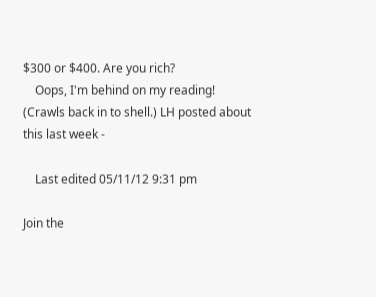$300 or $400. Are you rich?
    Oops, I'm behind on my reading! (Crawls back in to shell.) LH posted about this last week -

    Last edited 05/11/12 9:31 pm

Join the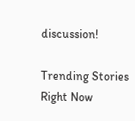discussion!

Trending Stories Right Now